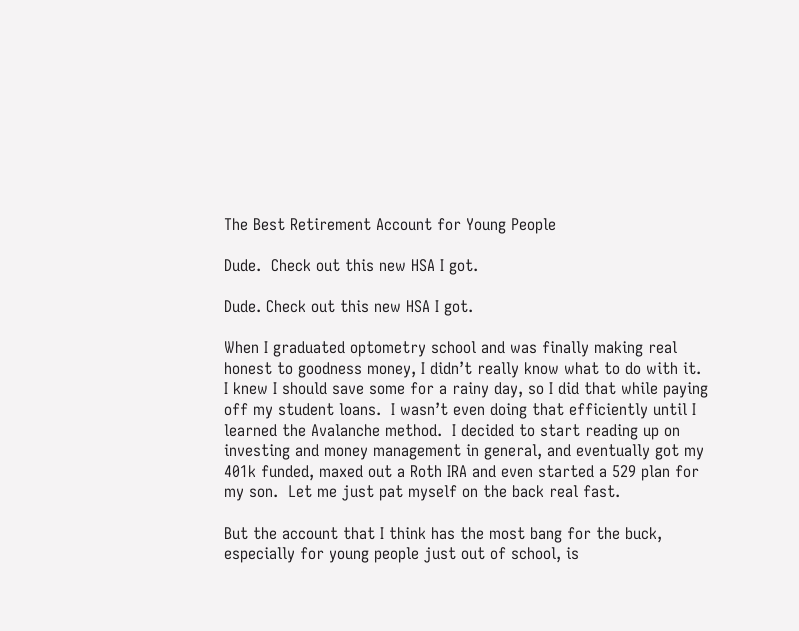The Best Retirement Account for Young People

Dude.  Check out this new HSA I got.

Dude. Check out this new HSA I got.

When I graduated optometry school and was finally making real honest to goodness money, I didn’t really know what to do with it.  I knew I should save some for a rainy day, so I did that while paying off my student loans.  I wasn’t even doing that efficiently until I learned the Avalanche method.  I decided to start reading up on investing and money management in general, and eventually got my 401k funded, maxed out a Roth IRA and even started a 529 plan for my son.  Let me just pat myself on the back real fast.

But the account that I think has the most bang for the buck, especially for young people just out of school, is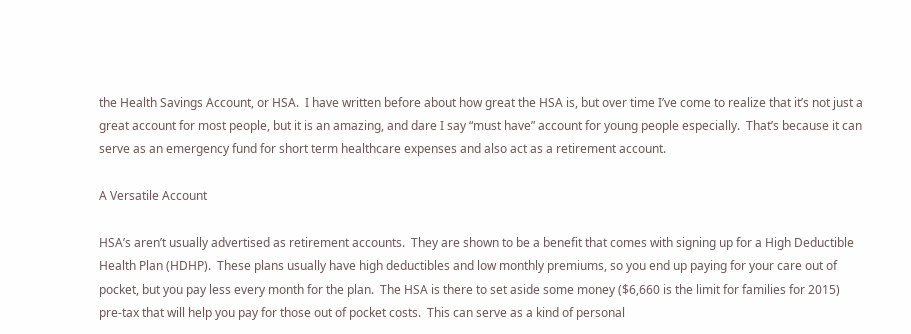the Health Savings Account, or HSA.  I have written before about how great the HSA is, but over time I’ve come to realize that it’s not just a great account for most people, but it is an amazing, and dare I say “must have” account for young people especially.  That’s because it can serve as an emergency fund for short term healthcare expenses and also act as a retirement account.

A Versatile Account

HSA’s aren’t usually advertised as retirement accounts.  They are shown to be a benefit that comes with signing up for a High Deductible Health Plan (HDHP).  These plans usually have high deductibles and low monthly premiums, so you end up paying for your care out of pocket, but you pay less every month for the plan.  The HSA is there to set aside some money ($6,660 is the limit for families for 2015) pre-tax that will help you pay for those out of pocket costs.  This can serve as a kind of personal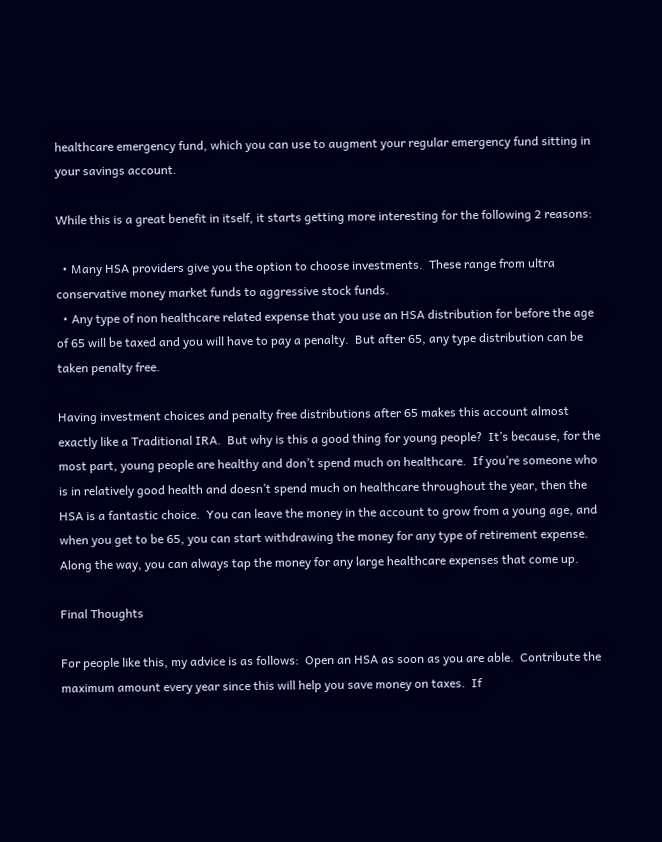healthcare emergency fund, which you can use to augment your regular emergency fund sitting in your savings account.

While this is a great benefit in itself, it starts getting more interesting for the following 2 reasons:

  • Many HSA providers give you the option to choose investments.  These range from ultra conservative money market funds to aggressive stock funds.
  • Any type of non healthcare related expense that you use an HSA distribution for before the age of 65 will be taxed and you will have to pay a penalty.  But after 65, any type distribution can be taken penalty free.

Having investment choices and penalty free distributions after 65 makes this account almost exactly like a Traditional IRA.  But why is this a good thing for young people?  It’s because, for the most part, young people are healthy and don’t spend much on healthcare.  If you’re someone who is in relatively good health and doesn’t spend much on healthcare throughout the year, then the HSA is a fantastic choice.  You can leave the money in the account to grow from a young age, and when you get to be 65, you can start withdrawing the money for any type of retirement expense.  Along the way, you can always tap the money for any large healthcare expenses that come up.

Final Thoughts

For people like this, my advice is as follows:  Open an HSA as soon as you are able.  Contribute the maximum amount every year since this will help you save money on taxes.  If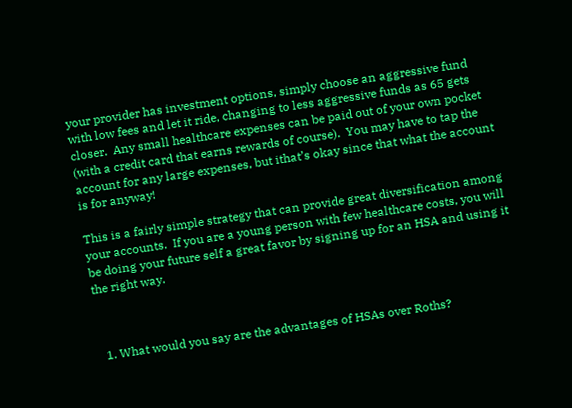your provider has investment options, simply choose an aggressive fund with low fees and let it ride, changing to less aggressive funds as 65 gets closer.  Any small healthcare expenses can be paid out of your own pocket (with a credit card that earns rewards of course).  You may have to tap the account for any large expenses, but ithat’s okay since that what the account is for anyway!

This is a fairly simple strategy that can provide great diversification among your accounts.  If you are a young person with few healthcare costs, you will be doing your future self a great favor by signing up for an HSA and using it the right way.



  1. What would you say are the advantages of HSAs over Roths?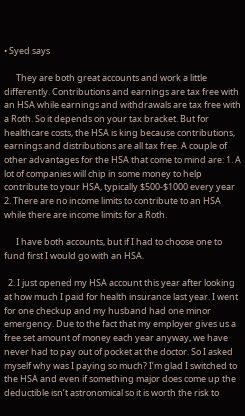• Syed says

      They are both great accounts and work a little differently. Contributions and earnings are tax free with an HSA while earnings and withdrawals are tax free with a Roth. So it depends on your tax bracket. But for healthcare costs, the HSA is king because contributions, earnings and distributions are all tax free. A couple of other advantages for the HSA that come to mind are: 1. A lot of companies will chip in some money to help contribute to your HSA, typically $500-$1000 every year 2. There are no income limits to contribute to an HSA while there are income limits for a Roth.

      I have both accounts, but if I had to choose one to fund first I would go with an HSA.

  2. I just opened my HSA account this year after looking at how much I paid for health insurance last year. I went for one checkup and my husband had one minor emergency. Due to the fact that my employer gives us a free set amount of money each year anyway, we have never had to pay out of pocket at the doctor. So I asked myself why was I paying so much? I’m glad I switched to the HSA and even if something major does come up the deductible isn’t astronomical so it is worth the risk to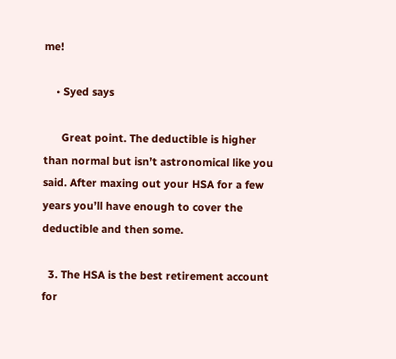me!

    • Syed says

      Great point. The deductible is higher than normal but isn’t astronomical like you said. After maxing out your HSA for a few years you’ll have enough to cover the deductible and then some.

  3. The HSA is the best retirement account for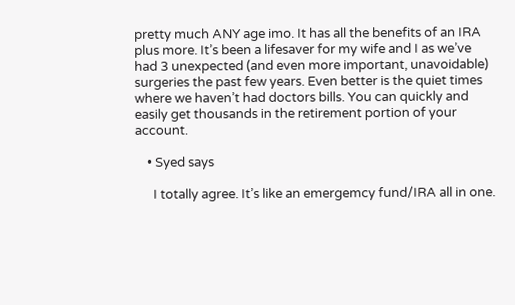pretty much ANY age imo. It has all the benefits of an IRA plus more. It’s been a lifesaver for my wife and I as we’ve had 3 unexpected (and even more important, unavoidable) surgeries the past few years. Even better is the quiet times where we haven’t had doctors bills. You can quickly and easily get thousands in the retirement portion of your account.

    • Syed says

      I totally agree. It’s like an emergemcy fund/IRA all in one.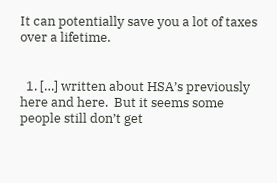It can potentially save you a lot of taxes over a lifetime.


  1. […] written about HSA’s previously here and here.  But it seems some people still don’t get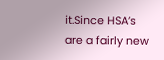it.Since HSA’s are a fairly new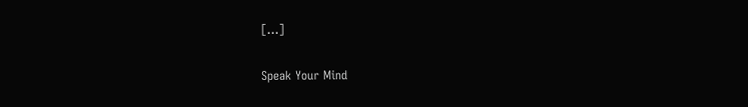[…]

Speak Your Mind